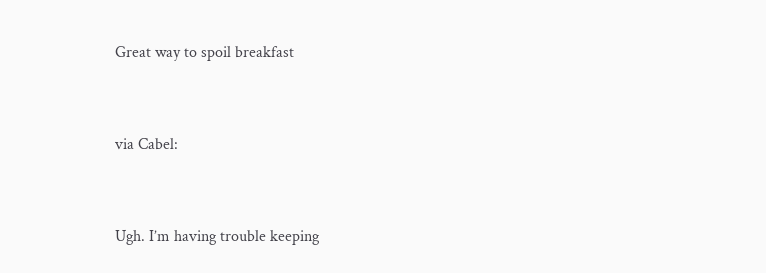Great way to spoil breakfast


via Cabel:


Ugh. I’m having trouble keeping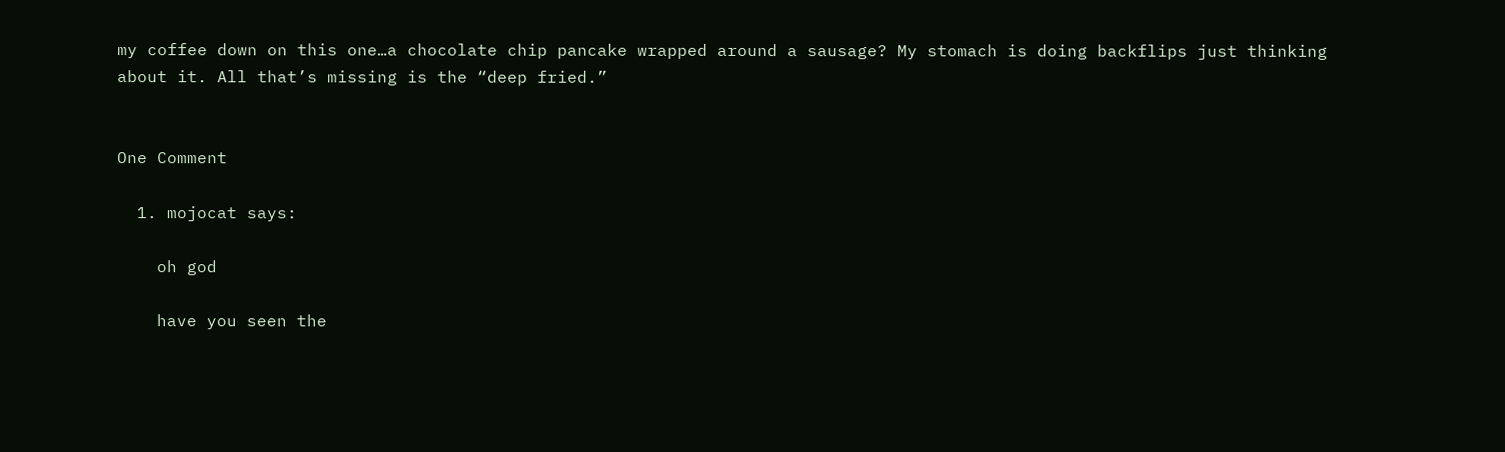my coffee down on this one…a chocolate chip pancake wrapped around a sausage? My stomach is doing backflips just thinking about it. All that’s missing is the “deep fried.”


One Comment

  1. mojocat says:

    oh god

    have you seen the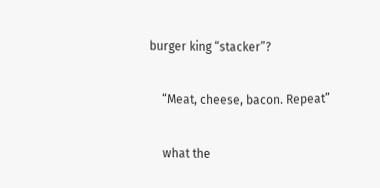burger king “stacker”?

    “Meat, cheese, bacon. Repeat”

    what the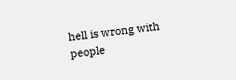hell is wrong with people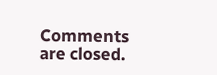Comments are closed.